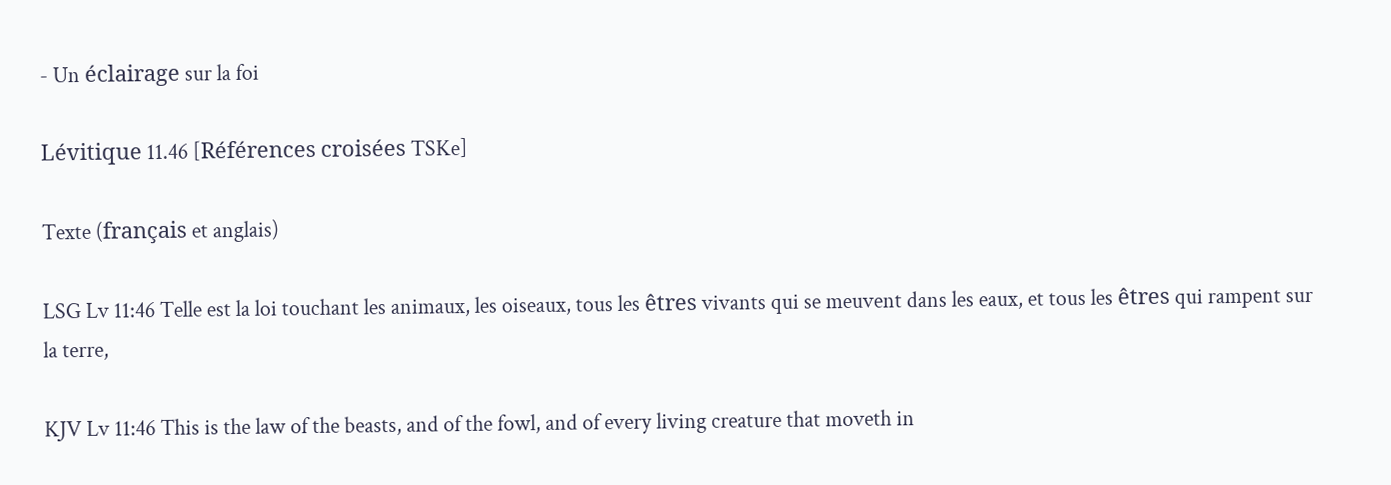- Un éclairage sur la foi

Lévitique 11.46 [Références croisées TSKe]

Texte (français et anglais)

LSG Lv 11:46 Telle est la loi touchant les animaux, les oiseaux, tous les êtres vivants qui se meuvent dans les eaux, et tous les êtres qui rampent sur la terre,

KJV Lv 11:46 This is the law of the beasts, and of the fowl, and of every living creature that moveth in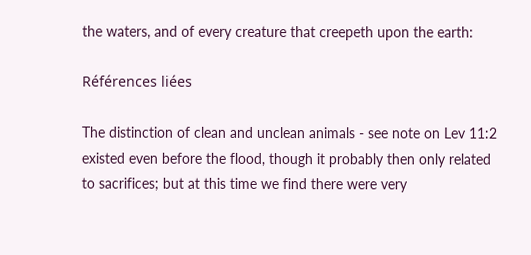the waters, and of every creature that creepeth upon the earth:

Références liées

The distinction of clean and unclean animals - see note on Lev 11:2 existed even before the flood, though it probably then only related to sacrifices; but at this time we find there were very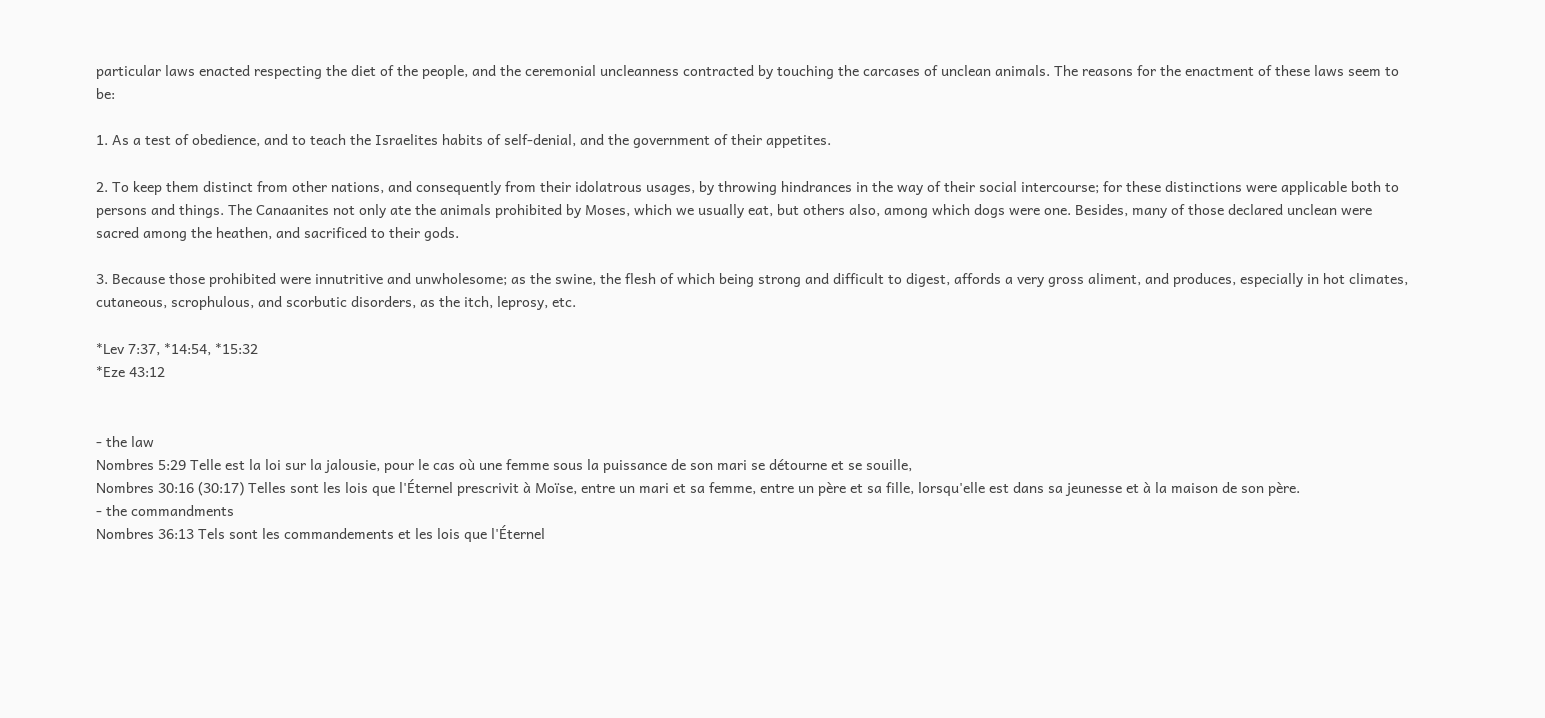particular laws enacted respecting the diet of the people, and the ceremonial uncleanness contracted by touching the carcases of unclean animals. The reasons for the enactment of these laws seem to be:

1. As a test of obedience, and to teach the Israelites habits of self-denial, and the government of their appetites.

2. To keep them distinct from other nations, and consequently from their idolatrous usages, by throwing hindrances in the way of their social intercourse; for these distinctions were applicable both to persons and things. The Canaanites not only ate the animals prohibited by Moses, which we usually eat, but others also, among which dogs were one. Besides, many of those declared unclean were sacred among the heathen, and sacrificed to their gods.

3. Because those prohibited were innutritive and unwholesome; as the swine, the flesh of which being strong and difficult to digest, affords a very gross aliment, and produces, especially in hot climates, cutaneous, scrophulous, and scorbutic disorders, as the itch, leprosy, etc.

*Lev 7:37, *14:54, *15:32
*Eze 43:12


- the law
Nombres 5:29 Telle est la loi sur la jalousie, pour le cas où une femme sous la puissance de son mari se détourne et se souille,
Nombres 30:16 (30:17) Telles sont les lois que l'Éternel prescrivit à Moïse, entre un mari et sa femme, entre un père et sa fille, lorsqu'elle est dans sa jeunesse et à la maison de son père.
- the commandments
Nombres 36:13 Tels sont les commandements et les lois que l'Éternel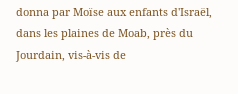donna par Moïse aux enfants d'Israël, dans les plaines de Moab, près du Jourdain, vis-à-vis de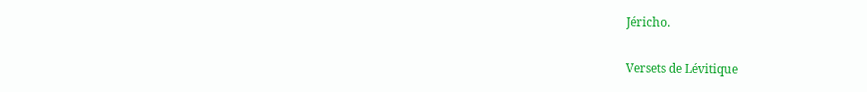Jéricho.

Versets de Lévitique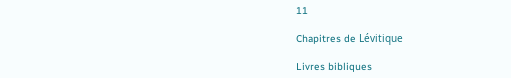11

Chapitres de Lévitique

Livres bibliques